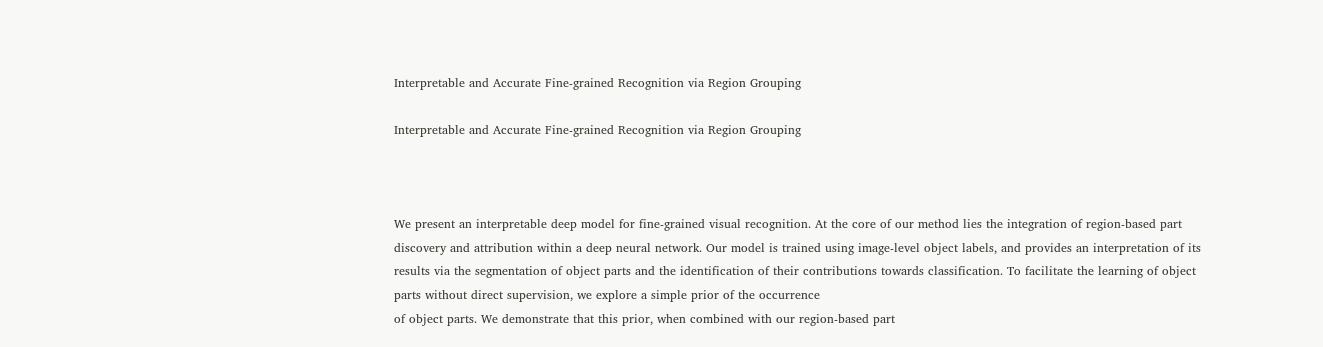Interpretable and Accurate Fine-grained Recognition via Region Grouping

Interpretable and Accurate Fine-grained Recognition via Region Grouping



We present an interpretable deep model for fine-grained visual recognition. At the core of our method lies the integration of region-based part discovery and attribution within a deep neural network. Our model is trained using image-level object labels, and provides an interpretation of its results via the segmentation of object parts and the identification of their contributions towards classification. To facilitate the learning of object parts without direct supervision, we explore a simple prior of the occurrence
of object parts. We demonstrate that this prior, when combined with our region-based part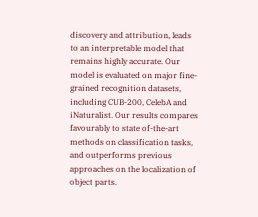discovery and attribution, leads to an interpretable model that remains highly accurate. Our model is evaluated on major fine-grained recognition datasets, including CUB-200, CelebA and iNaturalist. Our results compares favourably to state of-the-art methods on classification tasks, and outperforms previous approaches on the localization of object parts.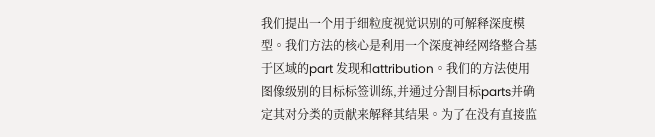我们提出一个用于细粒度视觉识别的可解释深度模型。我们方法的核心是利用一个深度神经网络整合基于区域的part 发现和attribution。我们的方法使用图像级别的目标标签训练,并通过分割目标parts并确定其对分类的贡献来解释其结果。为了在没有直接监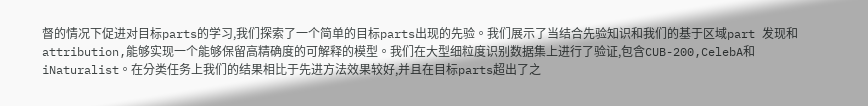督的情况下促进对目标parts的学习,我们探索了一个简单的目标parts出现的先验。我们展示了当结合先验知识和我们的基于区域part 发现和attribution,能够实现一个能够保留高精确度的可解释的模型。我们在大型细粒度识别数据集上进行了验证,包含CUB-200,CelebA和iNaturalist。在分类任务上我们的结果相比于先进方法效果较好,并且在目标parts超出了之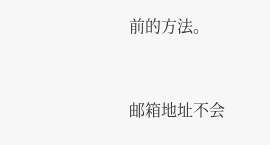前的方法。


邮箱地址不会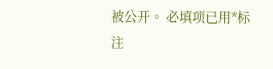被公开。 必填项已用*标注